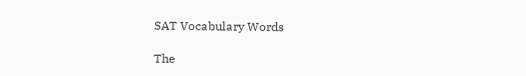SAT Vocabulary Words

The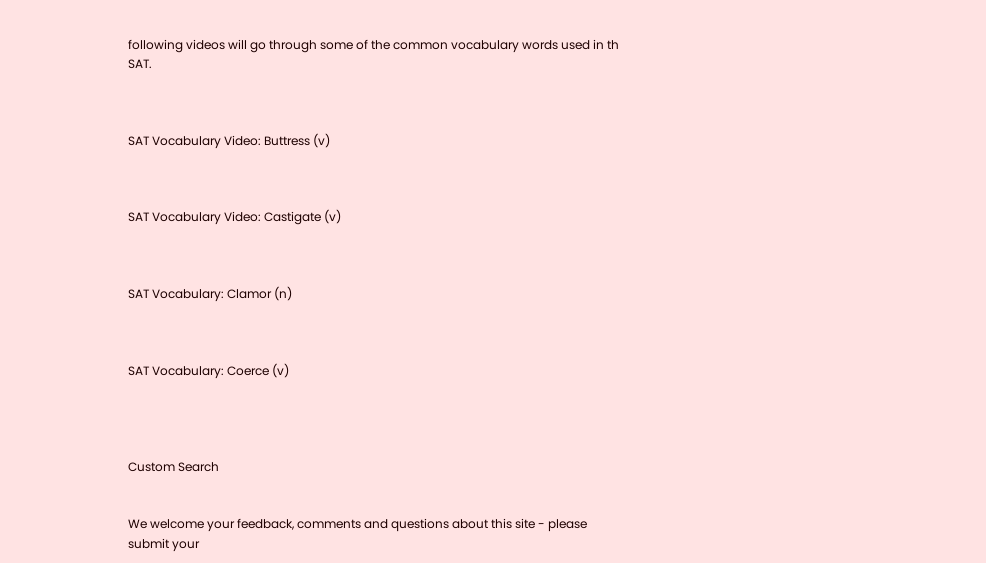following videos will go through some of the common vocabulary words used in th SAT.



SAT Vocabulary Video: Buttress (v)



SAT Vocabulary Video: Castigate (v)



SAT Vocabulary: Clamor (n)



SAT Vocabulary: Coerce (v)




Custom Search


We welcome your feedback, comments and questions about this site - please submit your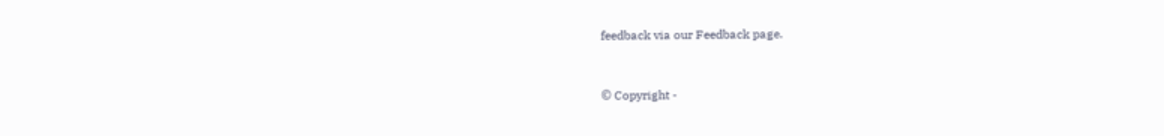feedback via our Feedback page.


© Copyright -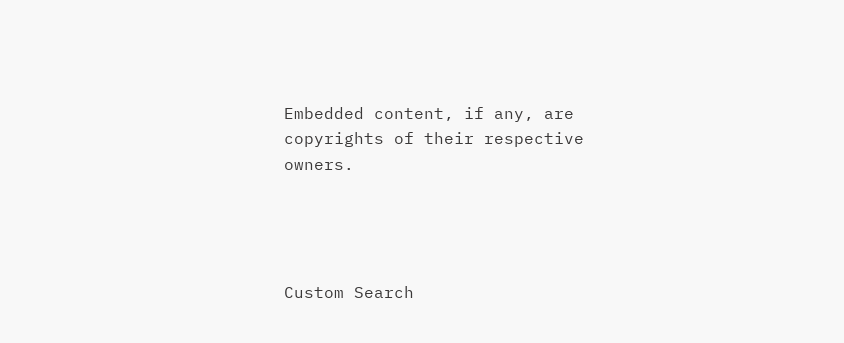Embedded content, if any, are copyrights of their respective owners.




Custom Search